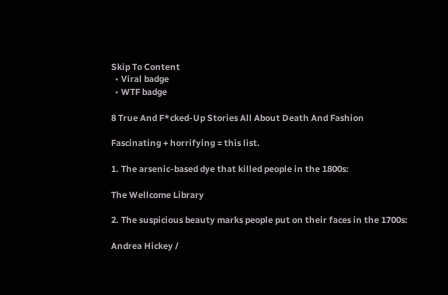Skip To Content
  • Viral badge
  • WTF badge

8 True And F*cked-Up Stories All About Death And Fashion

Fascinating + horrifying = this list.

1. The arsenic-based dye that killed people in the 1800s:

The Wellcome Library

2. The suspicious beauty marks people put on their faces in the 1700s:

Andrea Hickey /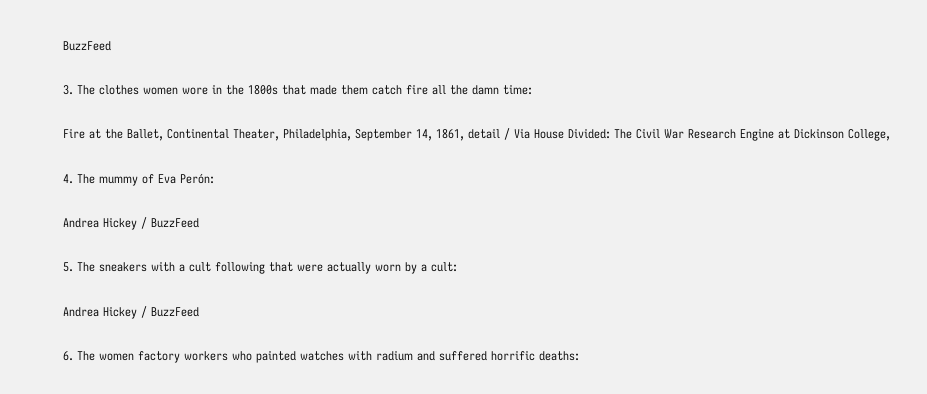BuzzFeed

3. The clothes women wore in the 1800s that made them catch fire all the damn time:

Fire at the Ballet, Continental Theater, Philadelphia, September 14, 1861, detail / Via House Divided: The Civil War Research Engine at Dickinson College,

4. The mummy of Eva Perón:

Andrea Hickey / BuzzFeed

5. The sneakers with a cult following that were actually worn by a cult:

Andrea Hickey / BuzzFeed

6. The women factory workers who painted watches with radium and suffered horrific deaths: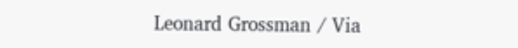Leonard Grossman / Via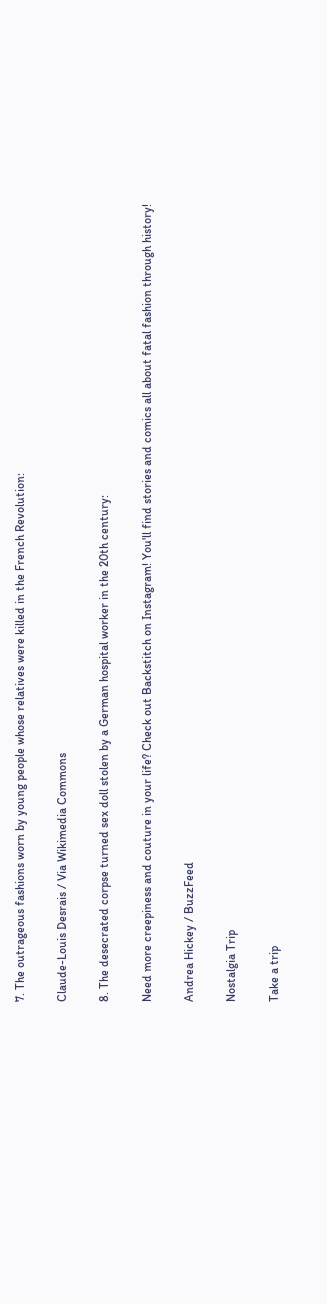7. The outrageous fashions worn by young people whose relatives were killed in the French Revolution:

Claude-Louis Desrais / Via Wikimedia Commons

8. The desecrated corpse turned sex doll stolen by a German hospital worker in the 20th century:

Need more creepiness and couture in your life? Check out Backstitch on Instagram! You'll find stories and comics all about fatal fashion through history!

Andrea Hickey / BuzzFeed

Nostalgia Trip

Take a trip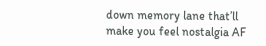down memory lane that’ll make you feel nostalgia AF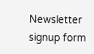Newsletter signup form